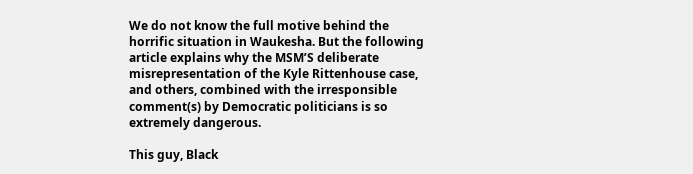We do not know the full motive behind the horrific situation in Waukesha. But the following article explains why the MSM’S deliberate misrepresentation of the Kyle Rittenhouse case, and others, combined with the irresponsible comment(s) by Democratic politicians is so extremely dangerous.

This guy, Black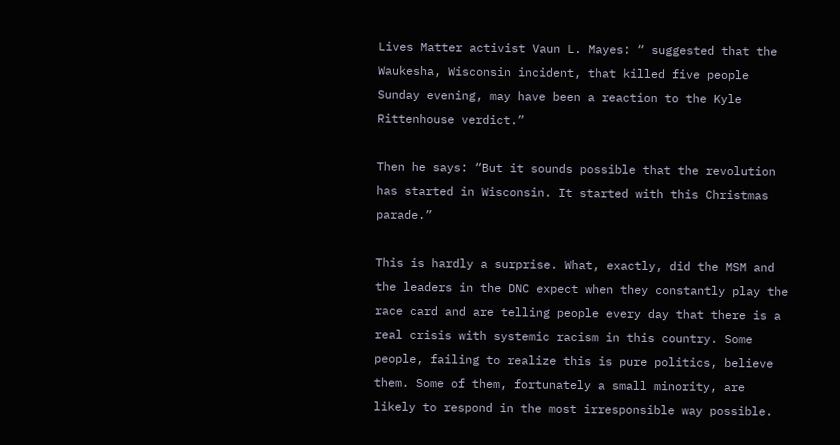Lives Matter activist Vaun L. Mayes: “ suggested that the Waukesha, Wisconsin incident, that killed five people Sunday evening, may have been a reaction to the Kyle Rittenhouse verdict.”

Then he says: “But it sounds possible that the revolution has started in Wisconsin. It started with this Christmas parade.”

This is hardly a surprise. What, exactly, did the MSM and the leaders in the DNC expect when they constantly play the race card and are telling people every day that there is a real crisis with systemic racism in this country. Some people, failing to realize this is pure politics, believe them. Some of them, fortunately a small minority, are likely to respond in the most irresponsible way possible.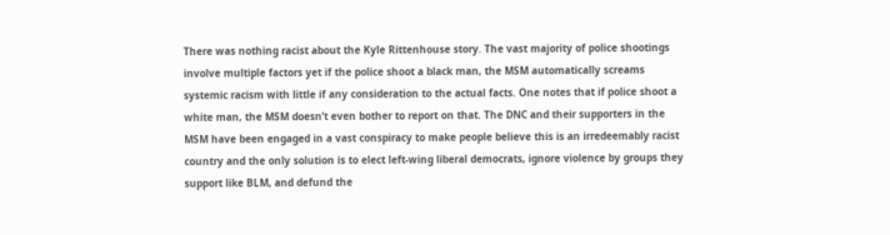There was nothing racist about the Kyle Rittenhouse story. The vast majority of police shootings involve multiple factors yet if the police shoot a black man, the MSM automatically screams systemic racism with little if any consideration to the actual facts. One notes that if police shoot a white man, the MSM doesn’t even bother to report on that. The DNC and their supporters in the MSM have been engaged in a vast conspiracy to make people believe this is an irredeemably racist country and the only solution is to elect left-wing liberal democrats, ignore violence by groups they support like BLM, and defund the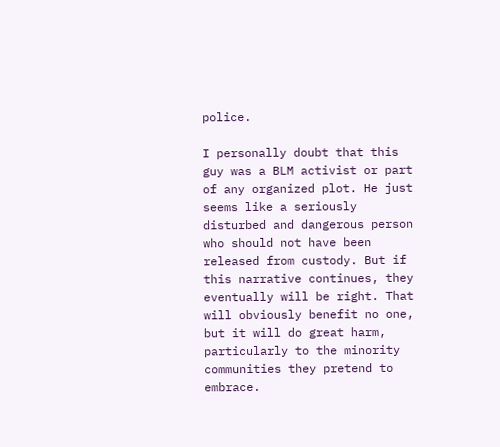police.

I personally doubt that this guy was a BLM activist or part of any organized plot. He just seems like a seriously disturbed and dangerous person who should not have been released from custody. But if this narrative continues, they eventually will be right. That will obviously benefit no one, but it will do great harm, particularly to the minority communities they pretend to embrace.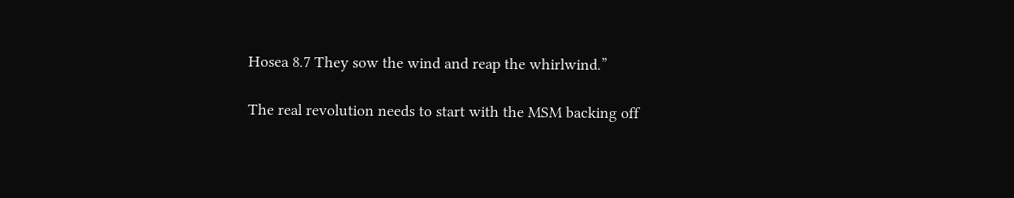Hosea 8.7 They sow the wind and reap the whirlwind.”

The real revolution needs to start with the MSM backing off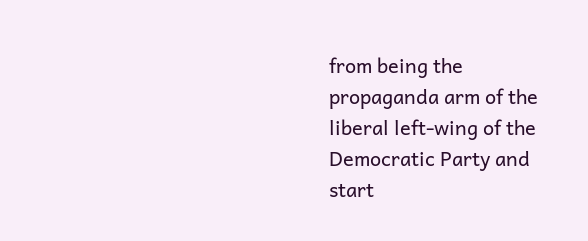from being the propaganda arm of the liberal left-wing of the Democratic Party and start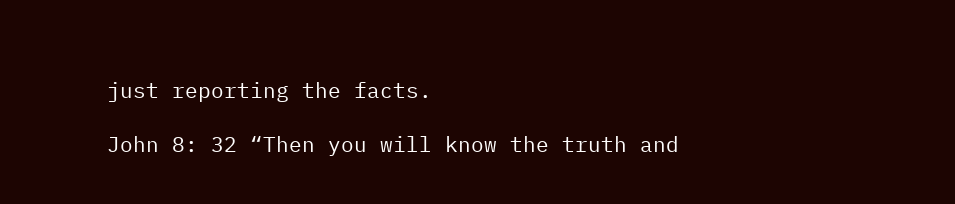just reporting the facts.

John 8: 32 “Then you will know the truth and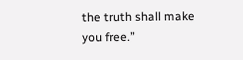the truth shall make you free.”